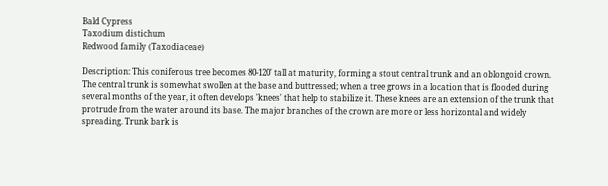Bald Cypress
Taxodium distichum
Redwood family (Taxodiaceae)

Description: This coniferous tree becomes 80-120' tall at maturity, forming a stout central trunk and an oblongoid crown. The central trunk is somewhat swollen at the base and buttressed; when a tree grows in a location that is flooded during several months of the year, it often develops 'knees' that help to stabilize it. These knees are an extension of the trunk that protrude from the water around its base. The major branches of the crown are more or less horizontal and widely spreading. Trunk bark is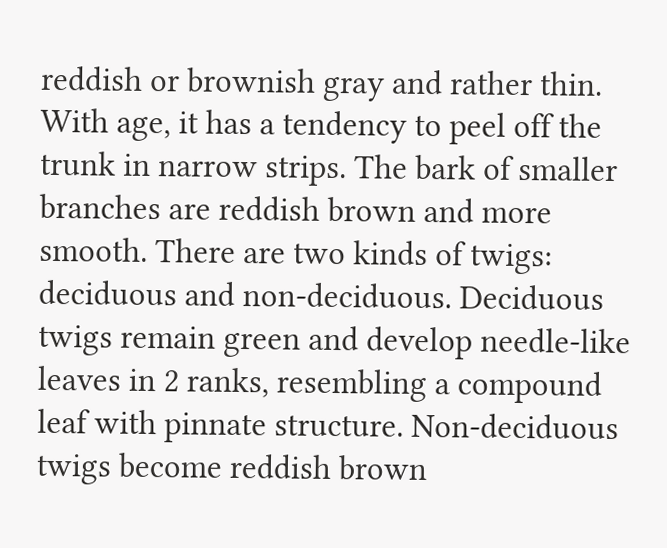reddish or brownish gray and rather thin. With age, it has a tendency to peel off the trunk in narrow strips. The bark of smaller branches are reddish brown and more smooth. There are two kinds of twigs: deciduous and non-deciduous. Deciduous twigs remain green and develop needle-like leaves in 2 ranks, resembling a compound leaf with pinnate structure. Non-deciduous twigs become reddish brown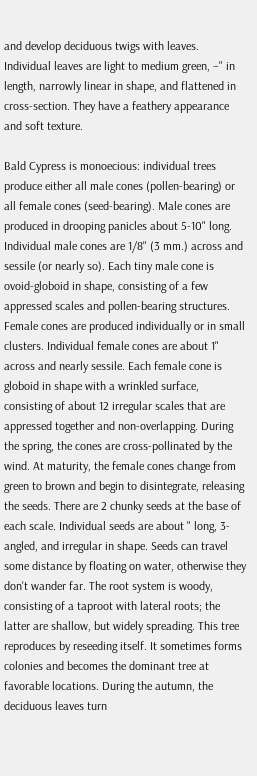and develop deciduous twigs with leaves. Individual leaves are light to medium green, –" in length, narrowly linear in shape, and flattened in cross-section. They have a feathery appearance and soft texture.

Bald Cypress is monoecious: individual trees produce either all male cones (pollen-bearing) or all female cones (seed-bearing). Male cones are produced in drooping panicles about 5-10" long. Individual male cones are 1/8" (3 mm.) across and sessile (or nearly so). Each tiny male cone is ovoid-globoid in shape, consisting of a few appressed scales and pollen-bearing structures. Female cones are produced individually or in small clusters. Individual female cones are about 1" across and nearly sessile. Each female cone is globoid in shape with a wrinkled surface, consisting of about 12 irregular scales that are appressed together and non-overlapping. During the spring, the cones are cross-pollinated by the wind. At maturity, the female cones change from green to brown and begin to disintegrate, releasing the seeds. There are 2 chunky seeds at the base of each scale. Individual seeds are about " long, 3-angled, and irregular in shape. Seeds can travel some distance by floating on water, otherwise they don't wander far. The root system is woody, consisting of a taproot with lateral roots; the latter are shallow, but widely spreading. This tree reproduces by reseeding itself. It sometimes forms colonies and becomes the dominant tree at favorable locations. During the autumn, the deciduous leaves turn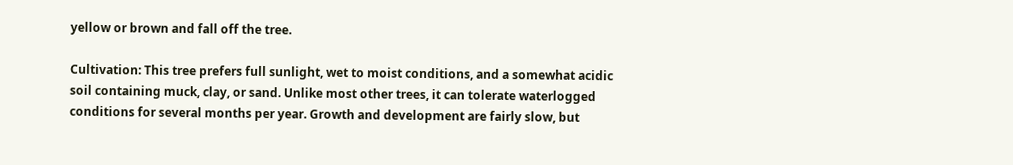yellow or brown and fall off the tree.

Cultivation: This tree prefers full sunlight, wet to moist conditions, and a somewhat acidic soil containing muck, clay, or sand. Unlike most other trees, it can tolerate waterlogged conditions for several months per year. Growth and development are fairly slow, but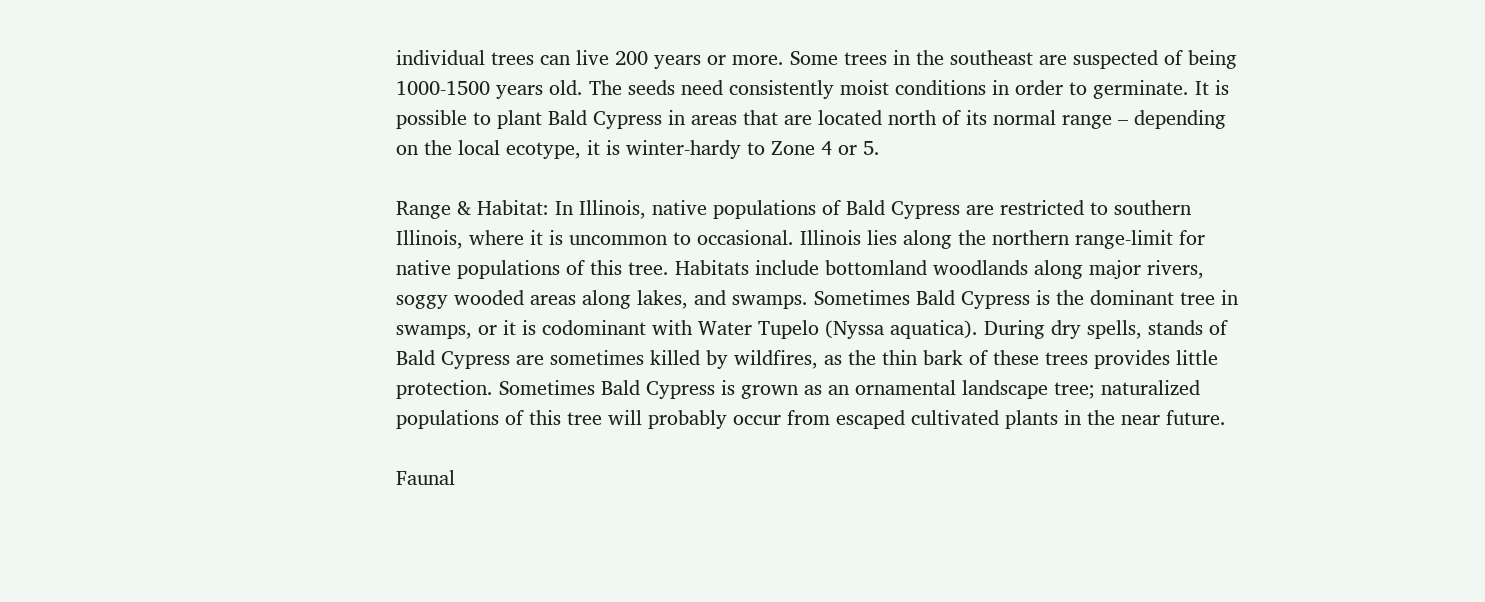individual trees can live 200 years or more. Some trees in the southeast are suspected of being 1000-1500 years old. The seeds need consistently moist conditions in order to germinate. It is possible to plant Bald Cypress in areas that are located north of its normal range – depending on the local ecotype, it is winter-hardy to Zone 4 or 5.

Range & Habitat: In Illinois, native populations of Bald Cypress are restricted to southern Illinois, where it is uncommon to occasional. Illinois lies along the northern range-limit for native populations of this tree. Habitats include bottomland woodlands along major rivers, soggy wooded areas along lakes, and swamps. Sometimes Bald Cypress is the dominant tree in swamps, or it is codominant with Water Tupelo (Nyssa aquatica). During dry spells, stands of Bald Cypress are sometimes killed by wildfires, as the thin bark of these trees provides little protection. Sometimes Bald Cypress is grown as an ornamental landscape tree; naturalized populations of this tree will probably occur from escaped cultivated plants in the near future.

Faunal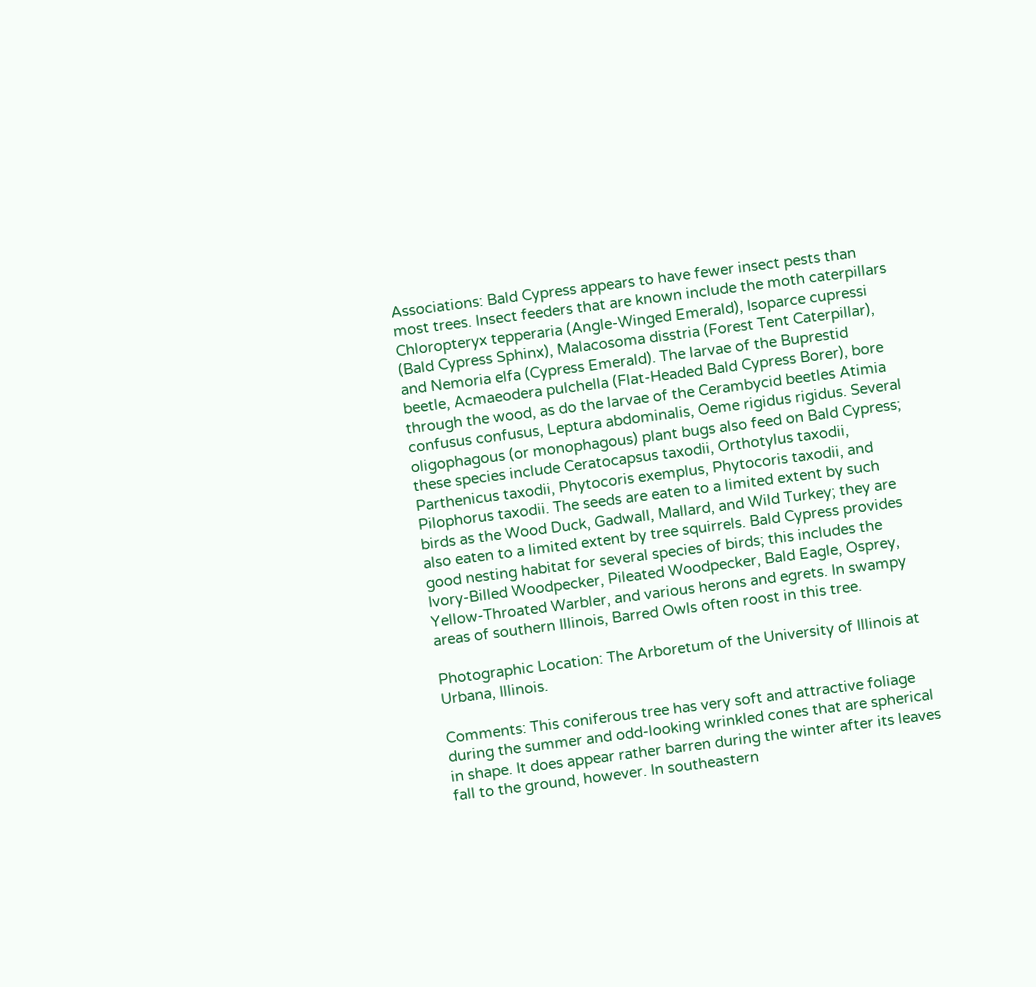Associations: Bald Cypress appears to have fewer insect pests than most trees. Insect feeders that are known include the moth caterpillars Chloropteryx tepperaria (Angle-Winged Emerald), Isoparce cupressi (Bald Cypress Sphinx), Malacosoma disstria (Forest Tent Caterpillar), and Nemoria elfa (Cypress Emerald). The larvae of the Buprestid beetle, Acmaeodera pulchella (Flat-Headed Bald Cypress Borer), bore through the wood, as do the larvae of the Cerambycid beetles Atimia confusus confusus, Leptura abdominalis, Oeme rigidus rigidus. Several oligophagous (or monophagous) plant bugs also feed on Bald Cypress; these species include Ceratocapsus taxodii, Orthotylus taxodii, Parthenicus taxodii, Phytocoris exemplus, Phytocoris taxodii, and Pilophorus taxodii. The seeds are eaten to a limited extent by such birds as the Wood Duck, Gadwall, Mallard, and Wild Turkey; they are also eaten to a limited extent by tree squirrels. Bald Cypress provides good nesting habitat for several species of birds; this includes the Ivory-Billed Woodpecker, Pileated Woodpecker, Bald Eagle, Osprey, Yellow-Throated Warbler, and various herons and egrets. In swampy areas of southern Illinois, Barred Owls often roost in this tree.

Photographic Location: The Arboretum of the University of Illinois at Urbana, Illinois.

Comments: This coniferous tree has very soft and attractive foliage during the summer and odd-looking wrinkled cones that are spherical in shape. It does appear rather barren during the winter after its leaves fall to the ground, however. In southeastern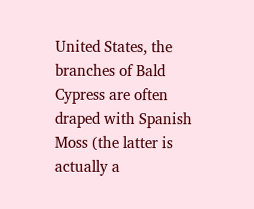United States, the branches of Bald Cypress are often draped with Spanish Moss (the latter is actually a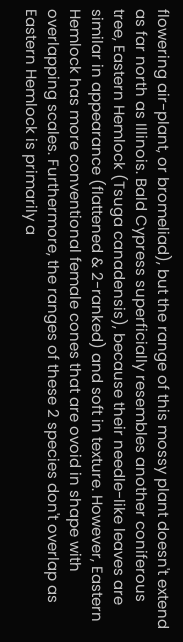flowering air-plant, or bromeliad), but the range of this mossy plant doesn't extend as far north as Illinois. Bald Cypress superficially resembles another coniferous tree, Eastern Hemlock (Tsuga canadensis), because their needle-like leaves are similar in appearance (flattened & 2-ranked) and soft in texture. However, Eastern Hemlock has more conventional female cones that are ovoid in shape with overlapping scales. Furthermore, the ranges of these 2 species don't overlap as Eastern Hemlock is primarily a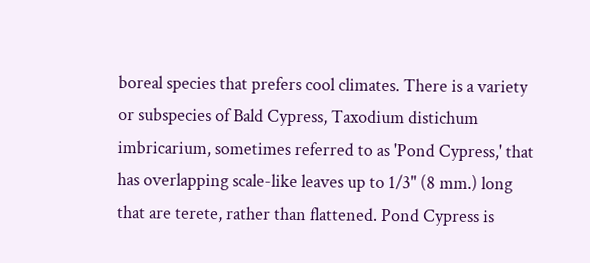boreal species that prefers cool climates. There is a variety or subspecies of Bald Cypress, Taxodium distichum imbricarium, sometimes referred to as 'Pond Cypress,' that has overlapping scale-like leaves up to 1/3" (8 mm.) long that are terete, rather than flattened. Pond Cypress is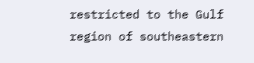restricted to the Gulf region of southeastern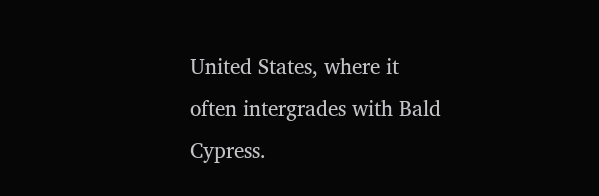United States, where it often intergrades with Bald Cypress.